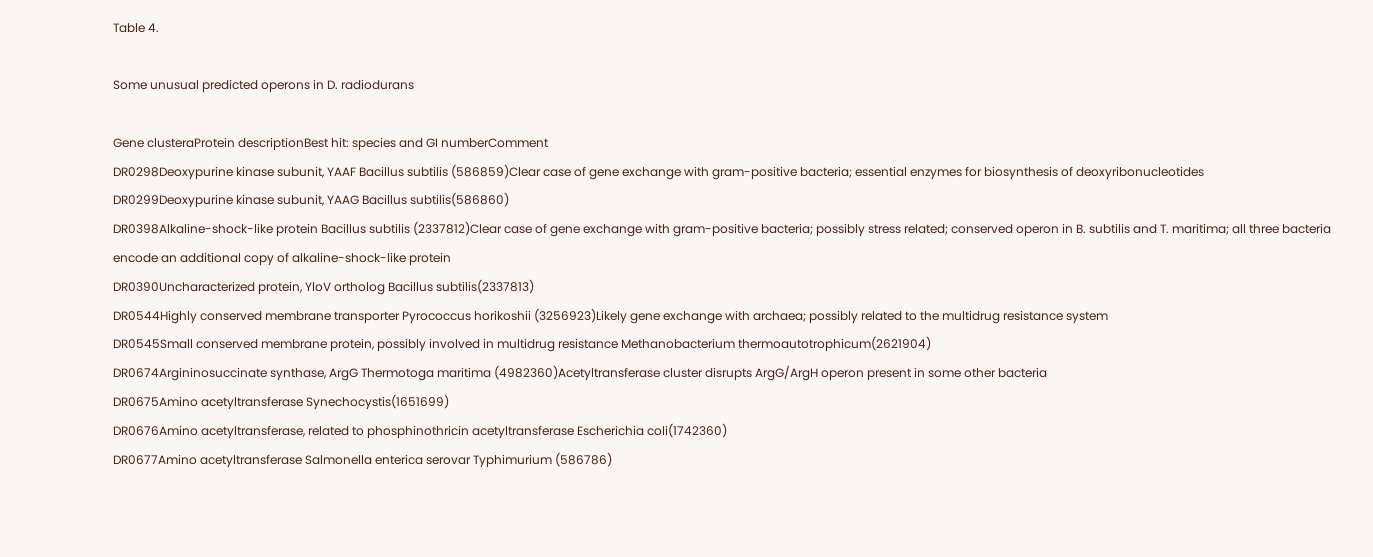Table 4.

Some unusual predicted operons in D. radiodurans

Gene clusteraProtein descriptionBest hit: species and GI numberComment
DR0298Deoxypurine kinase subunit, YAAF Bacillus subtilis (586859)Clear case of gene exchange with gram-positive bacteria; essential enzymes for biosynthesis of deoxyribonucleotides
DR0299Deoxypurine kinase subunit, YAAG Bacillus subtilis(586860)
DR0398Alkaline-shock-like protein Bacillus subtilis (2337812)Clear case of gene exchange with gram-positive bacteria; possibly stress related; conserved operon in B. subtilis and T. maritima; all three bacteria encode an additional copy of alkaline-shock-like protein
DR0390Uncharacterized protein, YloV ortholog Bacillus subtilis(2337813)
DR0544Highly conserved membrane transporter Pyrococcus horikoshii (3256923)Likely gene exchange with archaea; possibly related to the multidrug resistance system
DR0545Small conserved membrane protein, possibly involved in multidrug resistance Methanobacterium thermoautotrophicum(2621904)
DR0674Argininosuccinate synthase, ArgG Thermotoga maritima (4982360)Acetyltransferase cluster disrupts ArgG/ArgH operon present in some other bacteria
DR0675Amino acetyltransferase Synechocystis(1651699)
DR0676Amino acetyltransferase, related to phosphinothricin acetyltransferase Escherichia coli(1742360)
DR0677Amino acetyltransferase Salmonella enterica serovar Typhimurium (586786)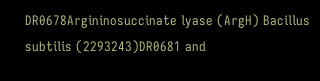DR0678Argininosuccinate lyase (ArgH) Bacillus subtilis (2293243)DR0681 and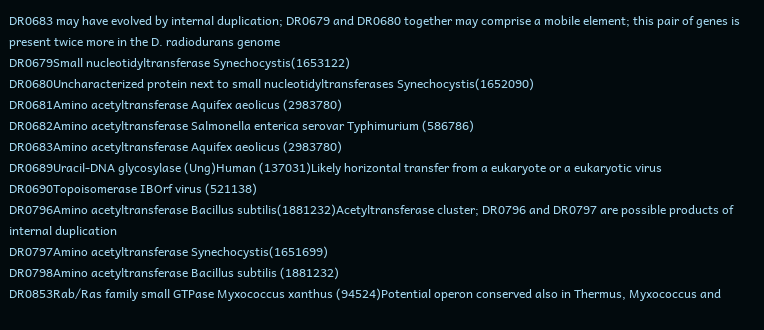DR0683 may have evolved by internal duplication; DR0679 and DR0680 together may comprise a mobile element; this pair of genes is present twice more in the D. radiodurans genome
DR0679Small nucleotidyltransferase Synechocystis(1653122)
DR0680Uncharacterized protein next to small nucleotidyltransferases Synechocystis(1652090)
DR0681Amino acetyltransferase Aquifex aeolicus (2983780)
DR0682Amino acetyltransferase Salmonella enterica serovar Typhimurium (586786)
DR0683Amino acetyltransferase Aquifex aeolicus (2983780)
DR0689Uracil-DNA glycosylase (Ung)Human (137031)Likely horizontal transfer from a eukaryote or a eukaryotic virus
DR0690Topoisomerase IBOrf virus (521138)
DR0796Amino acetyltransferase Bacillus subtilis(1881232)Acetyltransferase cluster; DR0796 and DR0797 are possible products of internal duplication
DR0797Amino acetyltransferase Synechocystis(1651699)
DR0798Amino acetyltransferase Bacillus subtilis (1881232)
DR0853Rab/Ras family small GTPase Myxococcus xanthus (94524)Potential operon conserved also in Thermus, Myxococcus and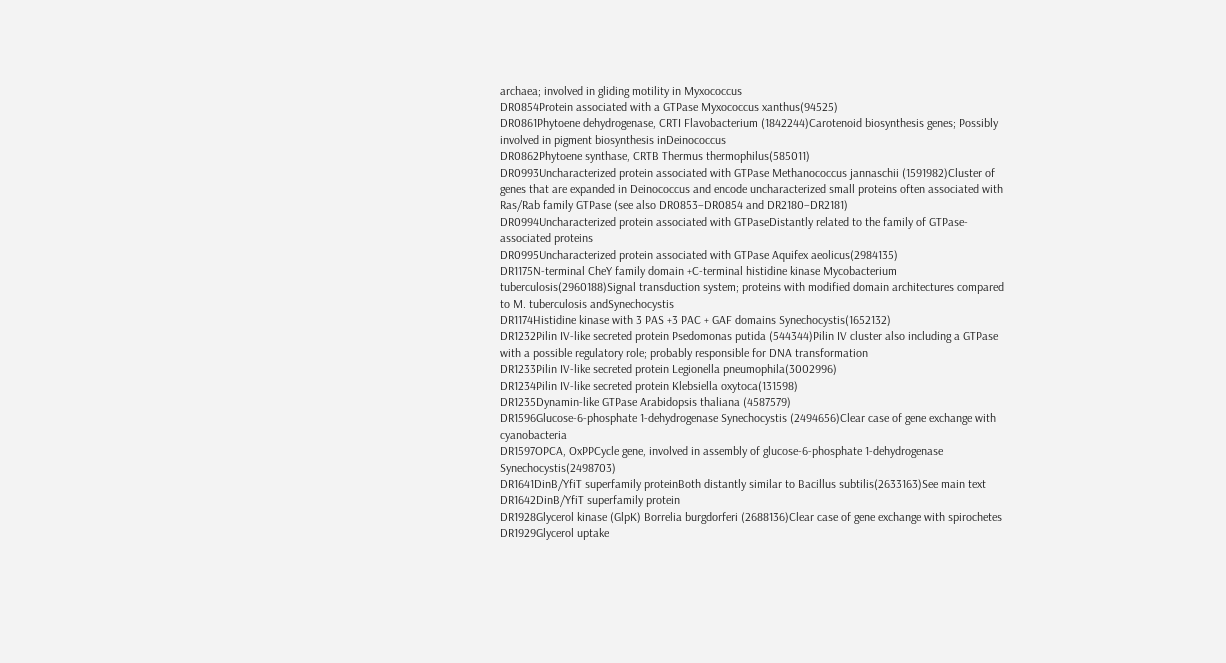archaea; involved in gliding motility in Myxococcus
DR0854Protein associated with a GTPase Myxococcus xanthus(94525)
DR0861Phytoene dehydrogenase, CRTI Flavobacterium (1842244)Carotenoid biosynthesis genes; Possibly involved in pigment biosynthesis inDeinococcus
DR0862Phytoene synthase, CRTB Thermus thermophilus(585011)
DR0993Uncharacterized protein associated with GTPase Methanococcus jannaschii (1591982)Cluster of genes that are expanded in Deinococcus and encode uncharacterized small proteins often associated with Ras/Rab family GTPase (see also DR0853–DR0854 and DR2180–DR2181)
DR0994Uncharacterized protein associated with GTPaseDistantly related to the family of GTPase-associated proteins
DR0995Uncharacterized protein associated with GTPase Aquifex aeolicus(2984135)
DR1175N-terminal CheY family domain +C-terminal histidine kinase Mycobacterium tuberculosis(2960188)Signal transduction system; proteins with modified domain architectures compared to M. tuberculosis andSynechocystis
DR1174Histidine kinase with 3 PAS +3 PAC + GAF domains Synechocystis(1652132)
DR1232Pilin IV-like secreted protein Psedomonas putida (544344)Pilin IV cluster also including a GTPase with a possible regulatory role; probably responsible for DNA transformation
DR1233Pilin IV-like secreted protein Legionella pneumophila(3002996)
DR1234Pilin IV-like secreted protein Klebsiella oxytoca(131598)
DR1235Dynamin-like GTPase Arabidopsis thaliana (4587579)
DR1596Glucose-6-phosphate 1-dehydrogenase Synechocystis (2494656)Clear case of gene exchange with cyanobacteria
DR1597OPCA, OxPPCycle gene, involved in assembly of glucose-6-phosphate 1-dehydrogenase Synechocystis(2498703)
DR1641DinB/YfiT superfamily proteinBoth distantly similar to Bacillus subtilis(2633163)See main text
DR1642DinB/YfiT superfamily protein
DR1928Glycerol kinase (GlpK) Borrelia burgdorferi (2688136)Clear case of gene exchange with spirochetes
DR1929Glycerol uptake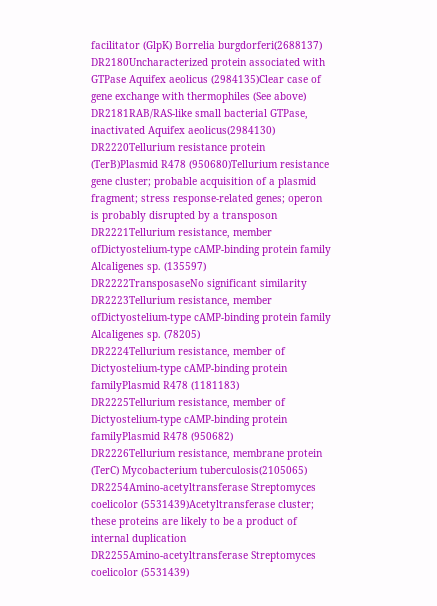facilitator (GlpK) Borrelia burgdorferi(2688137)
DR2180Uncharacterized protein associated with GTPase Aquifex aeolicus (2984135)Clear case of gene exchange with thermophiles (See above)
DR2181RAB/RAS-like small bacterial GTPase, inactivated Aquifex aeolicus(2984130)
DR2220Tellurium resistance protein (TerB)Plasmid R478 (950680)Tellurium resistance gene cluster; probable acquisition of a plasmid fragment; stress response-related genes; operon is probably disrupted by a transposon
DR2221Tellurium resistance, member ofDictyostelium-type cAMP-binding protein family Alcaligenes sp. (135597)
DR2222TransposaseNo significant similarity
DR2223Tellurium resistance, member ofDictyostelium-type cAMP-binding protein family Alcaligenes sp. (78205)
DR2224Tellurium resistance, member of Dictyostelium-type cAMP-binding protein familyPlasmid R478 (1181183)
DR2225Tellurium resistance, member of Dictyostelium-type cAMP-binding protein familyPlasmid R478 (950682)
DR2226Tellurium resistance, membrane protein (TerC) Mycobacterium tuberculosis(2105065)
DR2254Amino-acetyltransferase Streptomyces coelicolor (5531439)Acetyltransferase cluster; these proteins are likely to be a product of internal duplication
DR2255Amino-acetyltransferase Streptomyces coelicolor (5531439)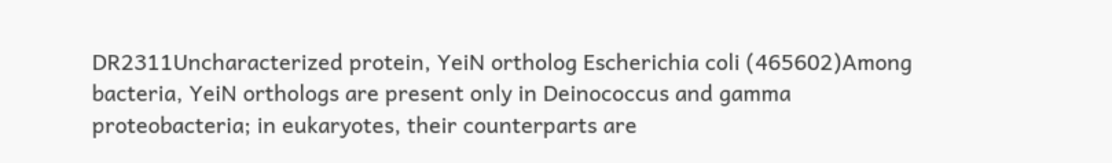DR2311Uncharacterized protein, YeiN ortholog Escherichia coli (465602)Among bacteria, YeiN orthologs are present only in Deinococcus and gamma proteobacteria; in eukaryotes, their counterparts are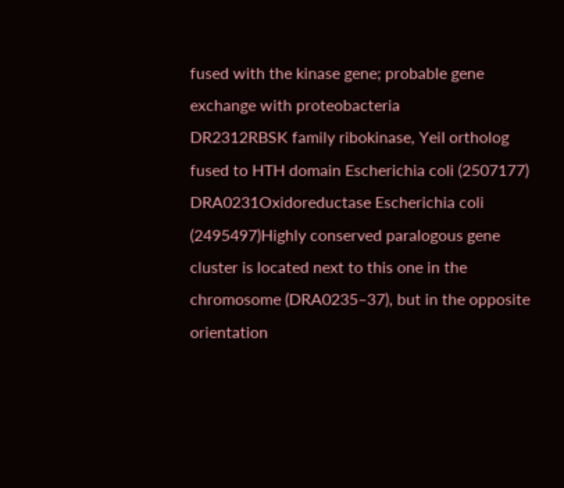fused with the kinase gene; probable gene exchange with proteobacteria
DR2312RBSK family ribokinase, YeiI ortholog fused to HTH domain Escherichia coli (2507177)
DRA0231Oxidoreductase Escherichia coli (2495497)Highly conserved paralogous gene cluster is located next to this one in the chromosome (DRA0235–37), but in the opposite orientation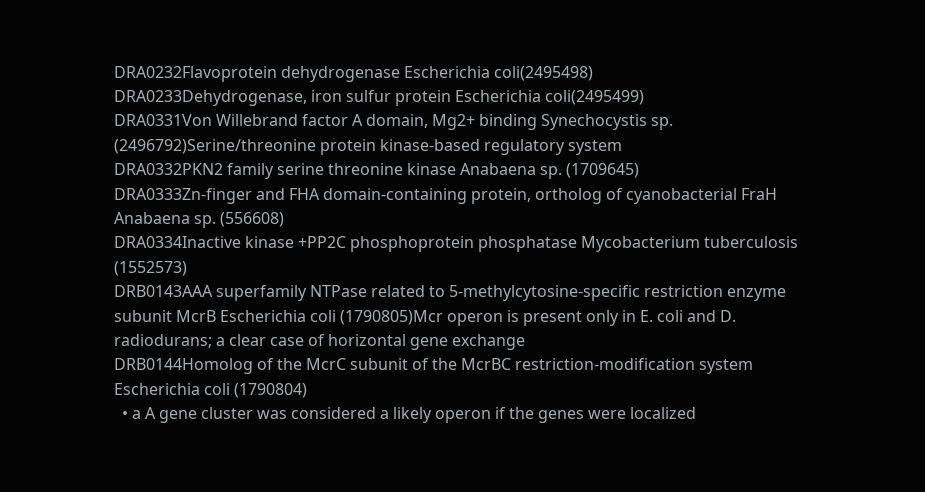DRA0232Flavoprotein dehydrogenase Escherichia coli(2495498)
DRA0233Dehydrogenase, iron sulfur protein Escherichia coli(2495499)
DRA0331Von Willebrand factor A domain, Mg2+ binding Synechocystis sp. (2496792)Serine/threonine protein kinase-based regulatory system
DRA0332PKN2 family serine threonine kinase Anabaena sp. (1709645)
DRA0333Zn-finger and FHA domain-containing protein, ortholog of cyanobacterial FraH Anabaena sp. (556608)
DRA0334Inactive kinase +PP2C phosphoprotein phosphatase Mycobacterium tuberculosis (1552573)
DRB0143AAA superfamily NTPase related to 5-methylcytosine-specific restriction enzyme subunit McrB Escherichia coli (1790805)Mcr operon is present only in E. coli and D. radiodurans; a clear case of horizontal gene exchange
DRB0144Homolog of the McrC subunit of the McrBC restriction-modification system Escherichia coli (1790804)
  • a A gene cluster was considered a likely operon if the genes were localized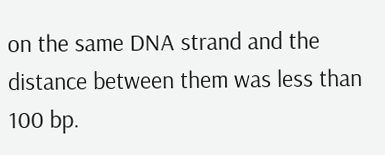on the same DNA strand and the distance between them was less than 100 bp.